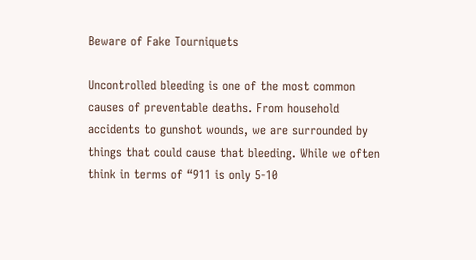Beware of Fake Tourniquets

Uncontrolled bleeding is one of the most common causes of preventable deaths. From household accidents to gunshot wounds, we are surrounded by things that could cause that bleeding. While we often think in terms of “911 is only 5-10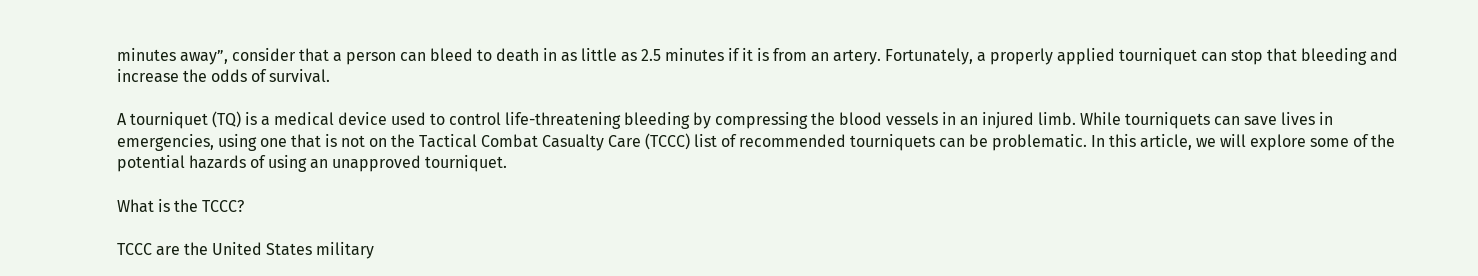minutes away”, consider that a person can bleed to death in as little as 2.5 minutes if it is from an artery. Fortunately, a properly applied tourniquet can stop that bleeding and increase the odds of survival.

A tourniquet (TQ) is a medical device used to control life-threatening bleeding by compressing the blood vessels in an injured limb. While tourniquets can save lives in emergencies, using one that is not on the Tactical Combat Casualty Care (TCCC) list of recommended tourniquets can be problematic. In this article, we will explore some of the potential hazards of using an unapproved tourniquet.

What is the TCCC?

TCCC are the United States military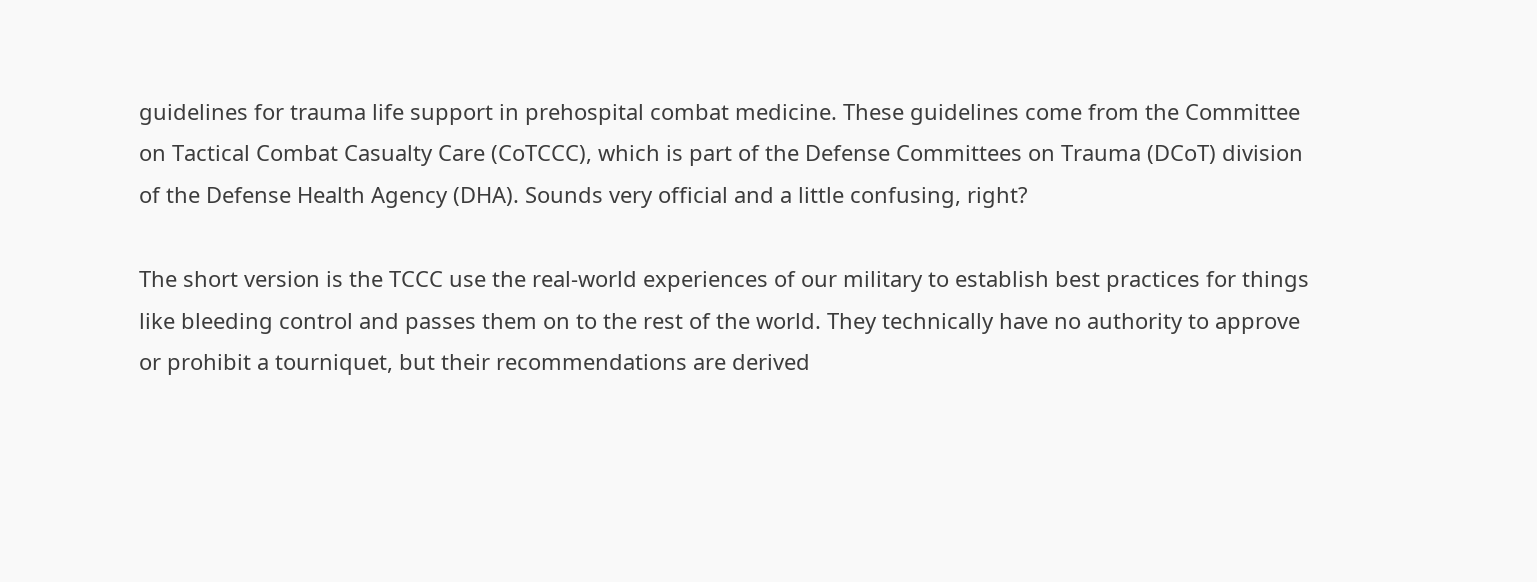guidelines for trauma life support in prehospital combat medicine. These guidelines come from the Committee on Tactical Combat Casualty Care (CoTCCC), which is part of the Defense Committees on Trauma (DCoT) division of the Defense Health Agency (DHA). Sounds very official and a little confusing, right?

The short version is the TCCC use the real-world experiences of our military to establish best practices for things like bleeding control and passes them on to the rest of the world. They technically have no authority to approve or prohibit a tourniquet, but their recommendations are derived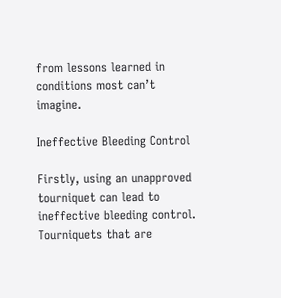from lessons learned in conditions most can’t imagine.

Ineffective Bleeding Control

Firstly, using an unapproved tourniquet can lead to ineffective bleeding control. Tourniquets that are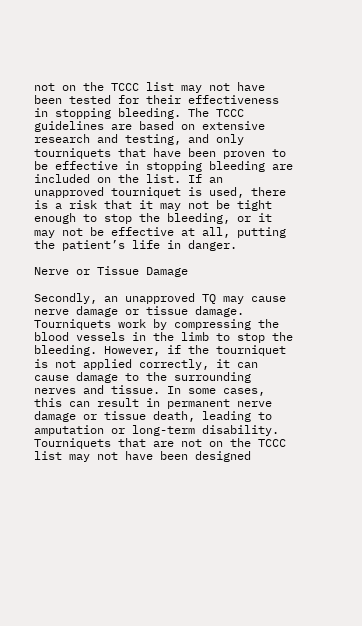not on the TCCC list may not have been tested for their effectiveness in stopping bleeding. The TCCC guidelines are based on extensive research and testing, and only tourniquets that have been proven to be effective in stopping bleeding are included on the list. If an unapproved tourniquet is used, there is a risk that it may not be tight enough to stop the bleeding, or it may not be effective at all, putting the patient’s life in danger.

Nerve or Tissue Damage

Secondly, an unapproved TQ may cause nerve damage or tissue damage. Tourniquets work by compressing the blood vessels in the limb to stop the bleeding. However, if the tourniquet is not applied correctly, it can cause damage to the surrounding nerves and tissue. In some cases, this can result in permanent nerve damage or tissue death, leading to amputation or long-term disability. Tourniquets that are not on the TCCC list may not have been designed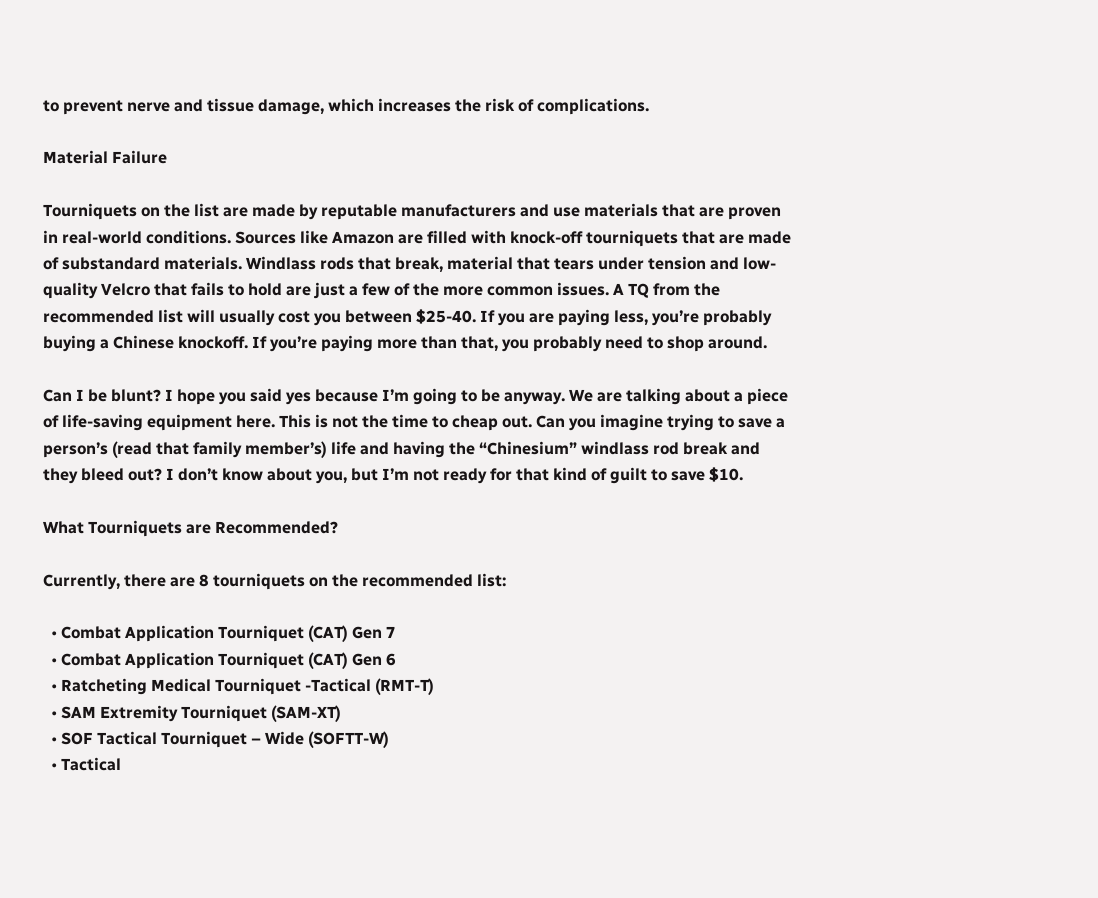to prevent nerve and tissue damage, which increases the risk of complications.

Material Failure

Tourniquets on the list are made by reputable manufacturers and use materials that are proven in real-world conditions. Sources like Amazon are filled with knock-off tourniquets that are made of substandard materials. Windlass rods that break, material that tears under tension and low-quality Velcro that fails to hold are just a few of the more common issues. A TQ from the recommended list will usually cost you between $25-40. If you are paying less, you’re probably buying a Chinese knockoff. If you’re paying more than that, you probably need to shop around.

Can I be blunt? I hope you said yes because I’m going to be anyway. We are talking about a piece of life-saving equipment here. This is not the time to cheap out. Can you imagine trying to save a person’s (read that family member’s) life and having the “Chinesium” windlass rod break and they bleed out? I don’t know about you, but I’m not ready for that kind of guilt to save $10.

What Tourniquets are Recommended?

Currently, there are 8 tourniquets on the recommended list:

  • Combat Application Tourniquet (CAT) Gen 7
  • Combat Application Tourniquet (CAT) Gen 6
  • Ratcheting Medical Tourniquet -Tactical (RMT-T)
  • SAM Extremity Tourniquet (SAM-XT)
  • SOF Tactical Tourniquet – Wide (SOFTT-W)
  • Tactical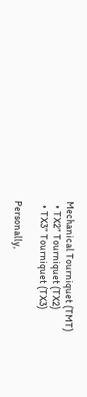Mechanical Tourniquet (TMT)
  • TX2” Tourniquet (TX2)
  • TX3” Tourniquet (TX3)

Personally,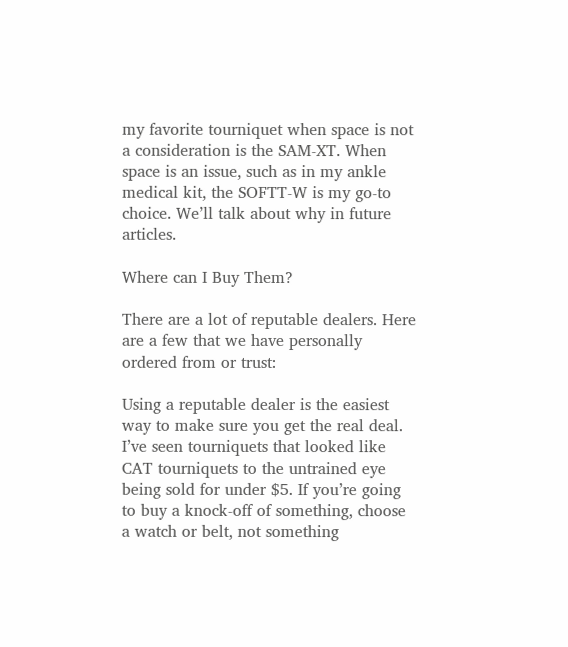my favorite tourniquet when space is not a consideration is the SAM-XT. When space is an issue, such as in my ankle medical kit, the SOFTT-W is my go-to choice. We’ll talk about why in future articles.

Where can I Buy Them?

There are a lot of reputable dealers. Here are a few that we have personally ordered from or trust:

Using a reputable dealer is the easiest way to make sure you get the real deal. I’ve seen tourniquets that looked like CAT tourniquets to the untrained eye being sold for under $5. If you’re going to buy a knock-off of something, choose a watch or belt, not something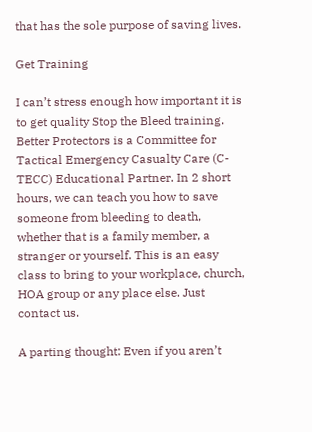that has the sole purpose of saving lives.

Get Training

I can’t stress enough how important it is to get quality Stop the Bleed training. Better Protectors is a Committee for Tactical Emergency Casualty Care (C-TECC) Educational Partner. In 2 short hours, we can teach you how to save someone from bleeding to death, whether that is a family member, a stranger or yourself. This is an easy class to bring to your workplace, church, HOA group or any place else. Just contact us.

A parting thought: Even if you aren’t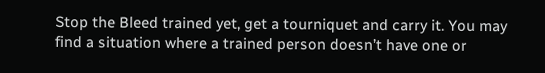Stop the Bleed trained yet, get a tourniquet and carry it. You may find a situation where a trained person doesn’t have one or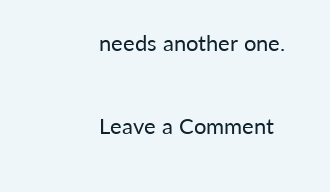needs another one.

Leave a Comment